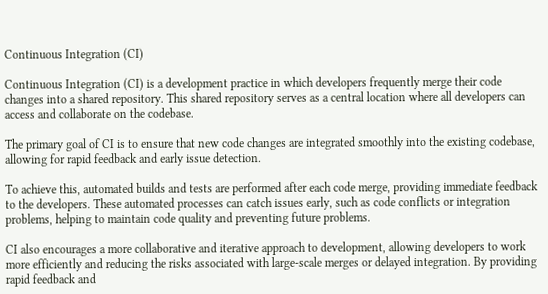Continuous Integration (CI)

Continuous Integration (CI) is a development practice in which developers frequently merge their code changes into a shared repository. This shared repository serves as a central location where all developers can access and collaborate on the codebase.

The primary goal of CI is to ensure that new code changes are integrated smoothly into the existing codebase, allowing for rapid feedback and early issue detection.

To achieve this, automated builds and tests are performed after each code merge, providing immediate feedback to the developers. These automated processes can catch issues early, such as code conflicts or integration problems, helping to maintain code quality and preventing future problems.

CI also encourages a more collaborative and iterative approach to development, allowing developers to work more efficiently and reducing the risks associated with large-scale merges or delayed integration. By providing rapid feedback and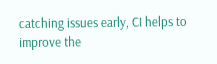catching issues early, CI helps to improve the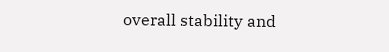overall stability and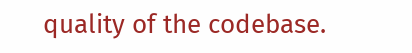quality of the codebase.